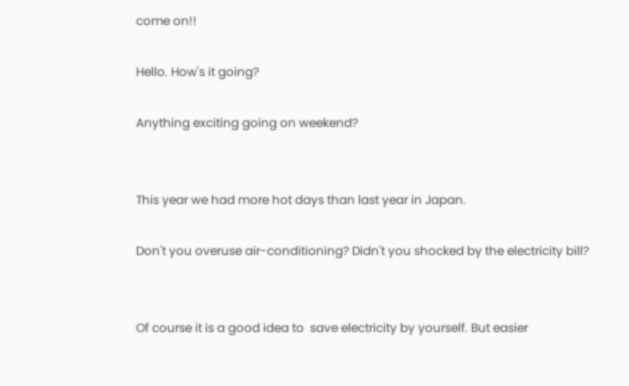come on!!

Hello. How's it going?

Anything exciting going on weekend?


This year we had more hot days than last year in Japan.

Don't you overuse air-conditioning? Didn't you shocked by the electricity bill?


Of course it is a good idea to  save electricity by yourself. But easier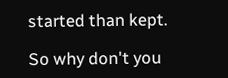started than kept.

So why don't you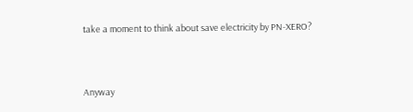take a moment to think about save electricity by PN-XERO?


Anyway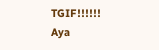TGIF!!!!!!                                                                                  Aya